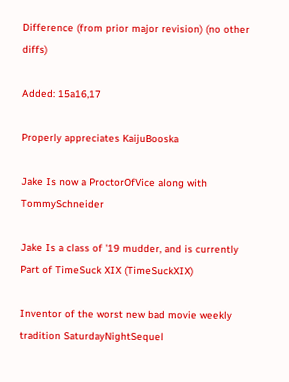Difference (from prior major revision) (no other diffs)

Added: 15a16,17

Properly appreciates KaijuBooska

Jake Is now a ProctorOfVice along with TommySchneider

Jake Is a class of '19 mudder, and is currently Part of TimeSuck XIX (TimeSuckXIX)

Inventor of the worst new bad movie weekly tradition SaturdayNightSequel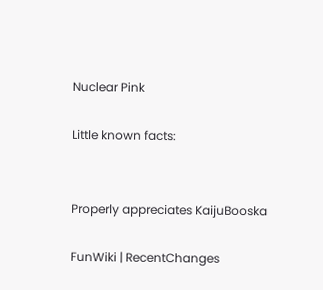Nuclear Pink

Little known facts:


Properly appreciates KaijuBooska

FunWiki | RecentChanges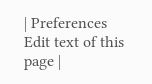| Preferences
Edit text of this page |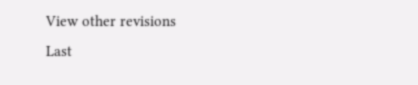View other revisions
Last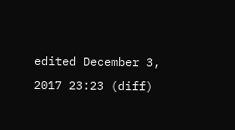edited December 3, 2017 23:23 (diff)